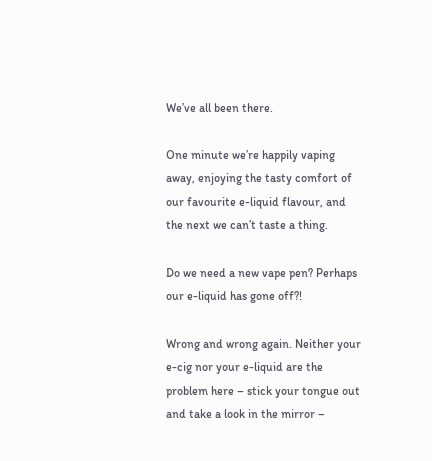We’ve all been there.

One minute we’re happily vaping away, enjoying the tasty comfort of our favourite e-liquid flavour, and the next we can’t taste a thing.

Do we need a new vape pen? Perhaps our e-liquid has gone off?!

Wrong and wrong again. Neither your e-cig nor your e-liquid are the problem here – stick your tongue out and take a look in the mirror –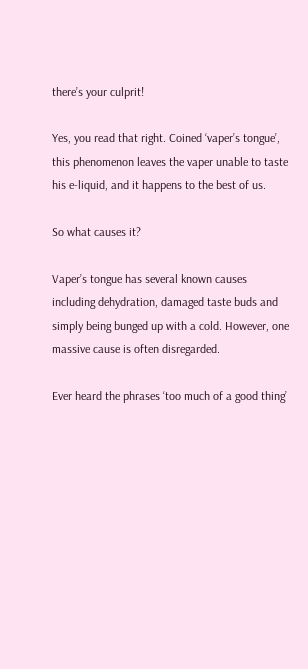there’s your culprit!

Yes, you read that right. Coined ‘vaper’s tongue’, this phenomenon leaves the vaper unable to taste his e-liquid, and it happens to the best of us.

So what causes it?

Vaper’s tongue has several known causes including dehydration, damaged taste buds and simply being bunged up with a cold. However, one massive cause is often disregarded.

Ever heard the phrases ‘too much of a good thing’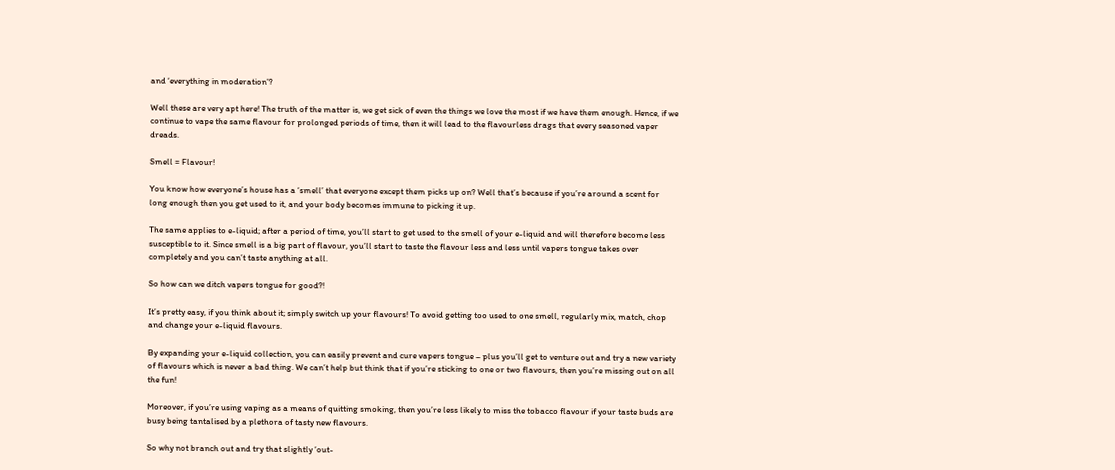and ‘everything in moderation’?

Well these are very apt here! The truth of the matter is, we get sick of even the things we love the most if we have them enough. Hence, if we continue to vape the same flavour for prolonged periods of time, then it will lead to the flavourless drags that every seasoned vaper dreads.

Smell = Flavour!

You know how everyone’s house has a ‘smell’ that everyone except them picks up on? Well that’s because if you’re around a scent for long enough then you get used to it, and your body becomes immune to picking it up.

The same applies to e-liquid; after a period of time, you’ll start to get used to the smell of your e-liquid and will therefore become less susceptible to it. Since smell is a big part of flavour, you’ll start to taste the flavour less and less until vapers tongue takes over completely and you can’t taste anything at all.

So how can we ditch vapers tongue for good?!

It’s pretty easy, if you think about it; simply switch up your flavours! To avoid getting too used to one smell, regularly mix, match, chop and change your e-liquid flavours.

By expanding your e-liquid collection, you can easily prevent and cure vapers tongue – plus you’ll get to venture out and try a new variety of flavours which is never a bad thing. We can’t help but think that if you’re sticking to one or two flavours, then you’re missing out on all the fun!

Moreover, if you’re using vaping as a means of quitting smoking, then you’re less likely to miss the tobacco flavour if your taste buds are busy being tantalised by a plethora of tasty new flavours.

So why not branch out and try that slightly ‘out-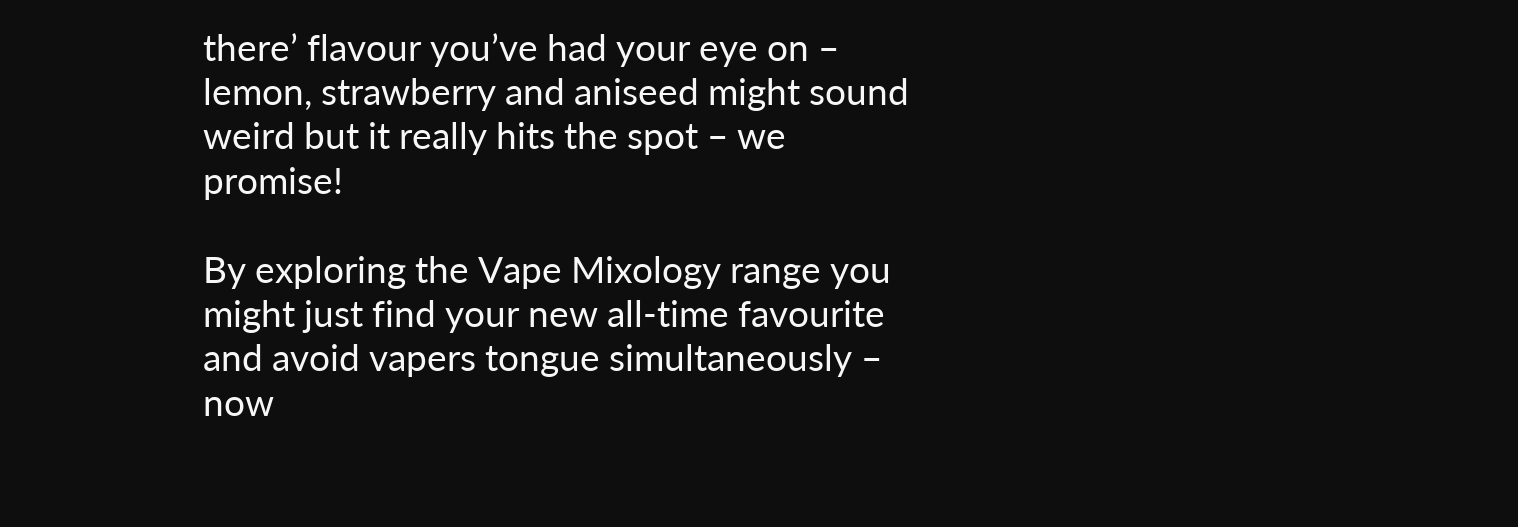there’ flavour you’ve had your eye on – lemon, strawberry and aniseed might sound weird but it really hits the spot – we promise!

By exploring the Vape Mixology range you might just find your new all-time favourite and avoid vapers tongue simultaneously – now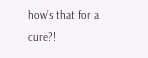how’s that for a cure?!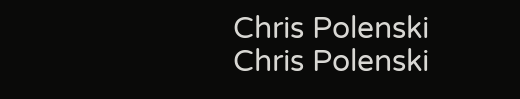Chris Polenski
Chris Polenski